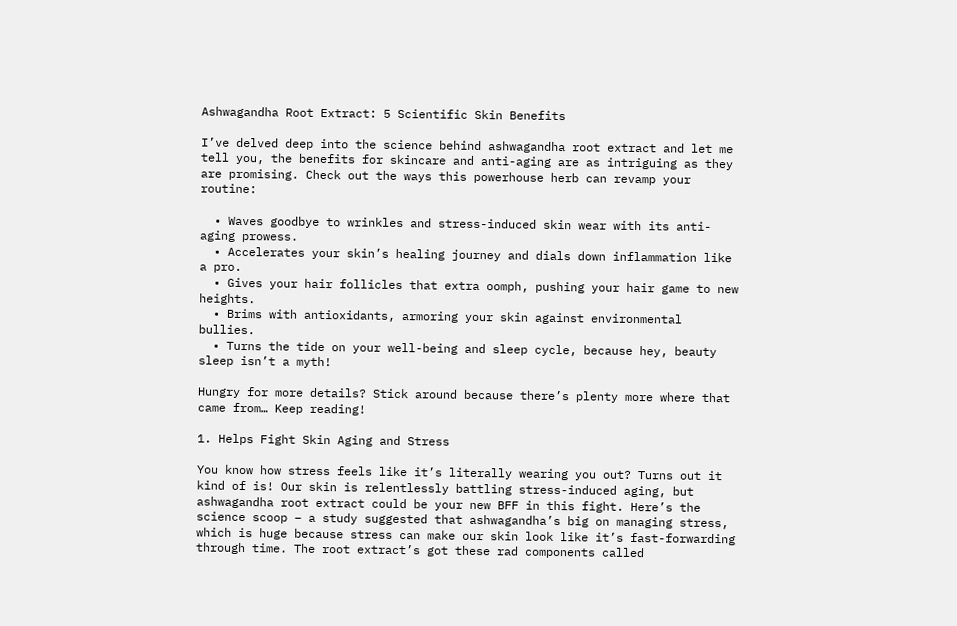Ashwagandha Root Extract: 5 Scientific Skin Benefits

I’ve delved deep into the science behind ashwagandha root extract and let me tell you, the benefits for skincare and anti-aging are as intriguing as they are promising. Check out the ways this powerhouse herb can revamp your routine:

  • Waves goodbye to wrinkles and stress-induced skin wear with its anti-aging prowess.
  • Accelerates your skin’s healing journey and dials down inflammation like a pro.
  • Gives your hair follicles that extra oomph, pushing your hair game to new heights.
  • Brims with antioxidants, armoring your skin against environmental bullies.
  • Turns the tide on your well-being and sleep cycle, because hey, beauty sleep isn’t a myth!

Hungry for more details? Stick around because there’s plenty more where that came from… Keep reading!

1. Helps Fight Skin Aging and Stress

You know how stress feels like it’s literally wearing you out? Turns out it kind of is! Our skin is relentlessly battling stress-induced aging, but ashwagandha root extract could be your new BFF in this fight. Here’s the science scoop – a study suggested that ashwagandha’s big on managing stress, which is huge because stress can make our skin look like it’s fast-forwarding through time. The root extract’s got these rad components called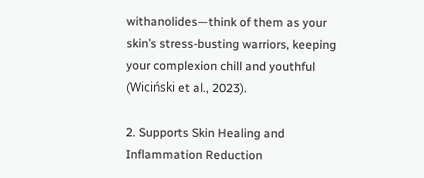withanolides—think of them as your skin’s stress-busting warriors, keeping your complexion chill and youthful (Wiciński et al., 2023).

2. Supports Skin Healing and Inflammation Reduction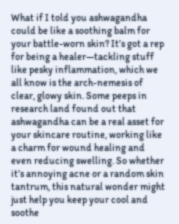What if I told you ashwagandha could be like a soothing balm for your battle-worn skin? It’s got a rep for being a healer—tackling stuff like pesky inflammation, which we all know is the arch-nemesis of clear, glowy skin. Some peeps in research land found out that ashwagandha can be a real asset for your skincare routine, working like a charm for wound healing and even reducing swelling. So whether it’s annoying acne or a random skin tantrum, this natural wonder might just help you keep your cool and soothe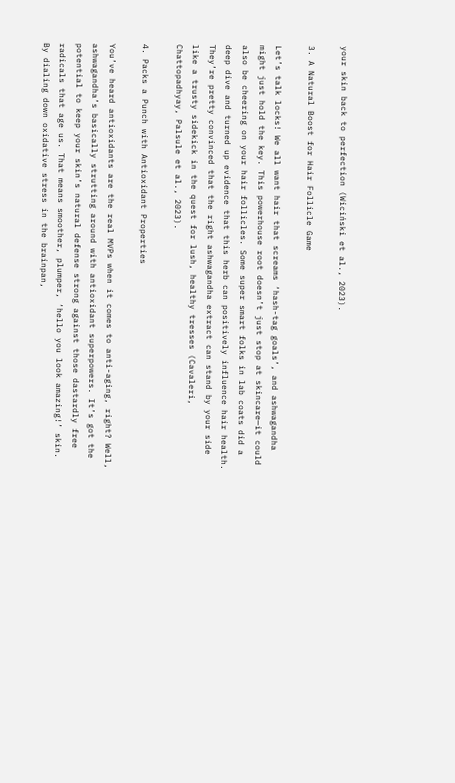your skin back to perfection (Wiciński et al., 2023).

3. A Natural Boost for Hair Follicle Game

Let’s talk locks! We all want hair that screams ‘hash-tag goals’, and ashwagandha might just hold the key. This powerhouse root doesn’t just stop at skincare—it could also be cheering on your hair follicles. Some super smart folks in lab coats did a deep dive and turned up evidence that this herb can positively influence hair health. They’re pretty convinced that the right ashwagandha extract can stand by your side like a trusty sidekick in the quest for lush, healthy tresses (Cavaleri, Chattopadhyay, Palsule et al., 2023).

4. Packs a Punch with Antioxidant Properties

You’ve heard antioxidants are the real MVPs when it comes to anti-aging, right? Well, ashwagandha’s basically strutting around with antioxidant superpowers. It’s got the potential to keep your skin’s natural defense strong against those dastardly free radicals that age us. That means smoother, plumper, ‘hello you look amazing!’ skin. By dialing down oxidative stress in the brainpan,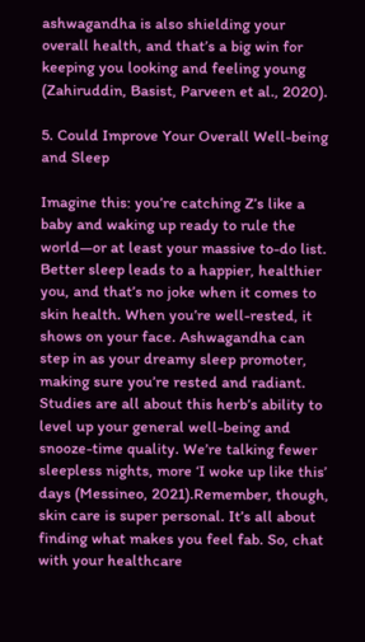ashwagandha is also shielding your overall health, and that’s a big win for keeping you looking and feeling young (Zahiruddin, Basist, Parveen et al., 2020).

5. Could Improve Your Overall Well-being and Sleep

Imagine this: you’re catching Z’s like a baby and waking up ready to rule the world—or at least your massive to-do list. Better sleep leads to a happier, healthier you, and that’s no joke when it comes to skin health. When you’re well-rested, it shows on your face. Ashwagandha can step in as your dreamy sleep promoter, making sure you’re rested and radiant. Studies are all about this herb’s ability to level up your general well-being and snooze-time quality. We’re talking fewer sleepless nights, more ‘I woke up like this’ days (Messineo, 2021).Remember, though, skin care is super personal. It’s all about finding what makes you feel fab. So, chat with your healthcare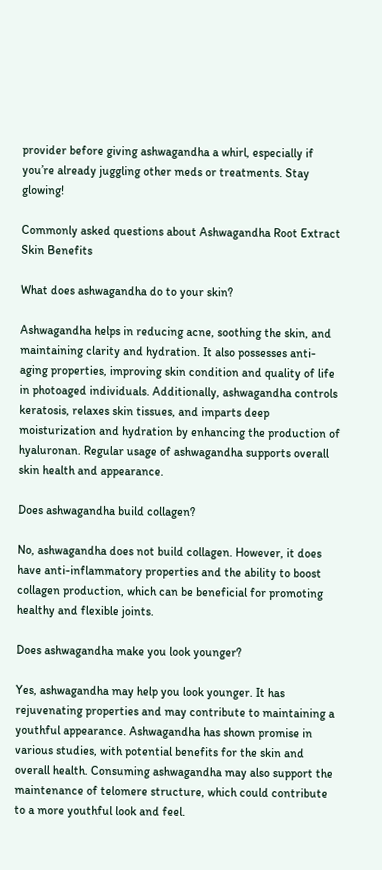provider before giving ashwagandha a whirl, especially if you’re already juggling other meds or treatments. Stay glowing!

Commonly asked questions about Ashwagandha Root Extract Skin Benefits

What does ashwagandha do to your skin?

Ashwagandha helps in reducing acne, soothing the skin, and maintaining clarity and hydration. It also possesses anti-aging properties, improving skin condition and quality of life in photoaged individuals. Additionally, ashwagandha controls keratosis, relaxes skin tissues, and imparts deep moisturization and hydration by enhancing the production of hyaluronan. Regular usage of ashwagandha supports overall skin health and appearance.

Does ashwagandha build collagen?

No, ashwagandha does not build collagen. However, it does have anti-inflammatory properties and the ability to boost collagen production, which can be beneficial for promoting healthy and flexible joints.

Does ashwagandha make you look younger?

Yes, ashwagandha may help you look younger. It has rejuvenating properties and may contribute to maintaining a youthful appearance. Ashwagandha has shown promise in various studies, with potential benefits for the skin and overall health. Consuming ashwagandha may also support the maintenance of telomere structure, which could contribute to a more youthful look and feel.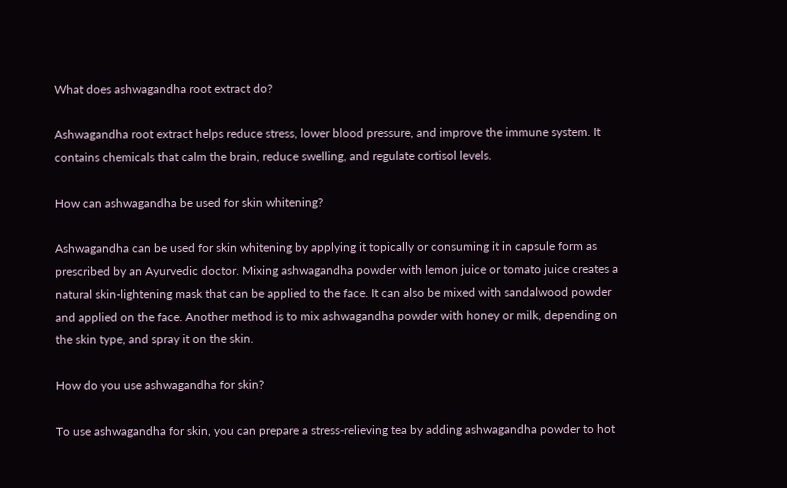What does ashwagandha root extract do?

Ashwagandha root extract helps reduce stress, lower blood pressure, and improve the immune system. It contains chemicals that calm the brain, reduce swelling, and regulate cortisol levels.

How can ashwagandha be used for skin whitening?

Ashwagandha can be used for skin whitening by applying it topically or consuming it in capsule form as prescribed by an Ayurvedic doctor. Mixing ashwagandha powder with lemon juice or tomato juice creates a natural skin-lightening mask that can be applied to the face. It can also be mixed with sandalwood powder and applied on the face. Another method is to mix ashwagandha powder with honey or milk, depending on the skin type, and spray it on the skin.

How do you use ashwagandha for skin?

To use ashwagandha for skin, you can prepare a stress-relieving tea by adding ashwagandha powder to hot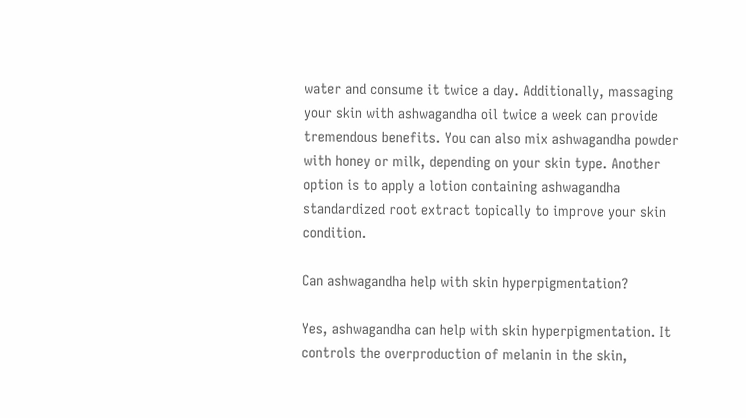water and consume it twice a day. Additionally, massaging your skin with ashwagandha oil twice a week can provide tremendous benefits. You can also mix ashwagandha powder with honey or milk, depending on your skin type. Another option is to apply a lotion containing ashwagandha standardized root extract topically to improve your skin condition.

Can ashwagandha help with skin hyperpigmentation?

Yes, ashwagandha can help with skin hyperpigmentation. It controls the overproduction of melanin in the skin,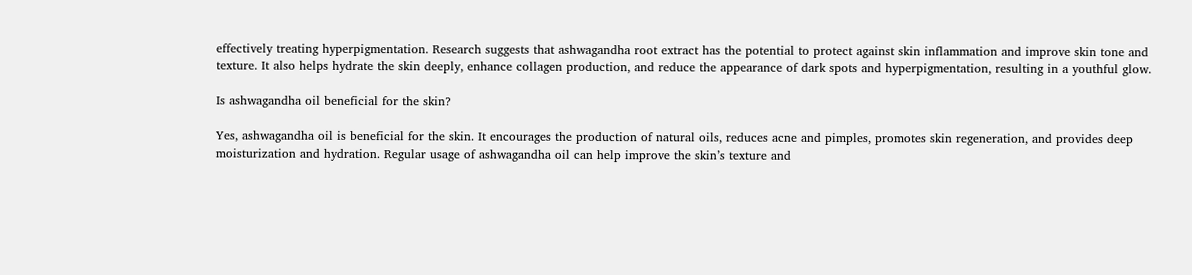effectively treating hyperpigmentation. Research suggests that ashwagandha root extract has the potential to protect against skin inflammation and improve skin tone and texture. It also helps hydrate the skin deeply, enhance collagen production, and reduce the appearance of dark spots and hyperpigmentation, resulting in a youthful glow.

Is ashwagandha oil beneficial for the skin?

Yes, ashwagandha oil is beneficial for the skin. It encourages the production of natural oils, reduces acne and pimples, promotes skin regeneration, and provides deep moisturization and hydration. Regular usage of ashwagandha oil can help improve the skin’s texture and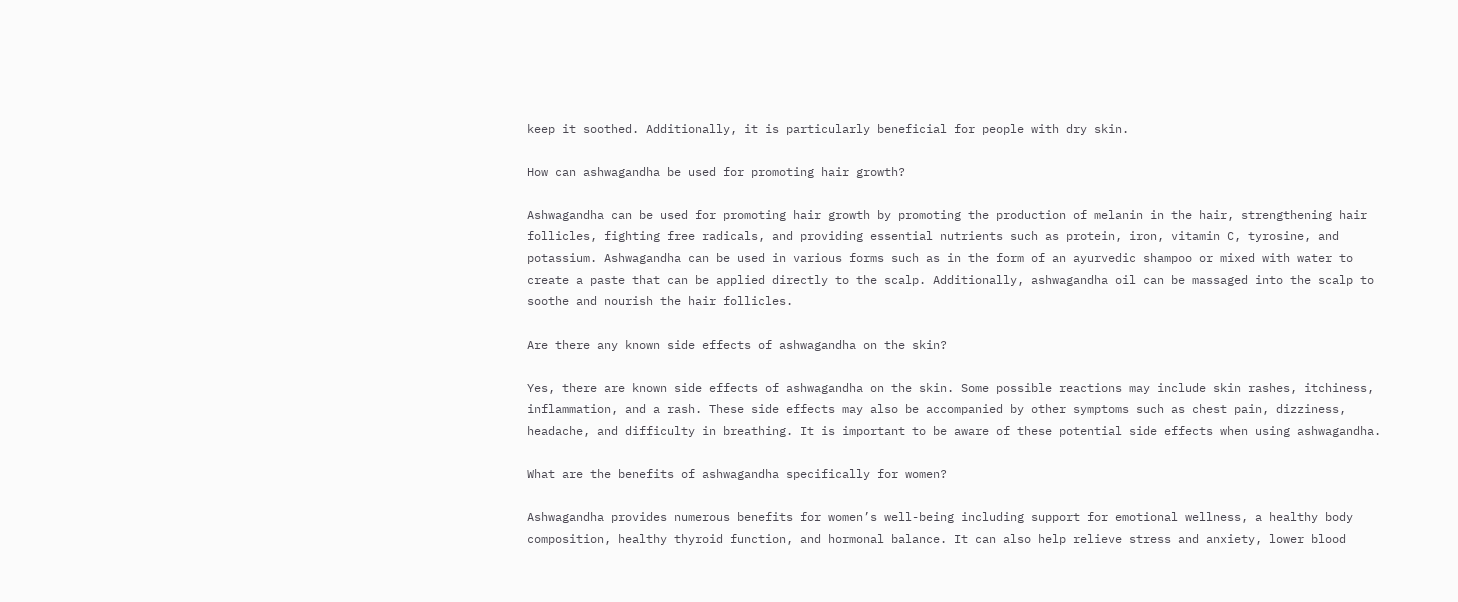keep it soothed. Additionally, it is particularly beneficial for people with dry skin.

How can ashwagandha be used for promoting hair growth?

Ashwagandha can be used for promoting hair growth by promoting the production of melanin in the hair, strengthening hair follicles, fighting free radicals, and providing essential nutrients such as protein, iron, vitamin C, tyrosine, and potassium. Ashwagandha can be used in various forms such as in the form of an ayurvedic shampoo or mixed with water to create a paste that can be applied directly to the scalp. Additionally, ashwagandha oil can be massaged into the scalp to soothe and nourish the hair follicles.

Are there any known side effects of ashwagandha on the skin?

Yes, there are known side effects of ashwagandha on the skin. Some possible reactions may include skin rashes, itchiness, inflammation, and a rash. These side effects may also be accompanied by other symptoms such as chest pain, dizziness, headache, and difficulty in breathing. It is important to be aware of these potential side effects when using ashwagandha.

What are the benefits of ashwagandha specifically for women?

Ashwagandha provides numerous benefits for women’s well-being including support for emotional wellness, a healthy body composition, healthy thyroid function, and hormonal balance. It can also help relieve stress and anxiety, lower blood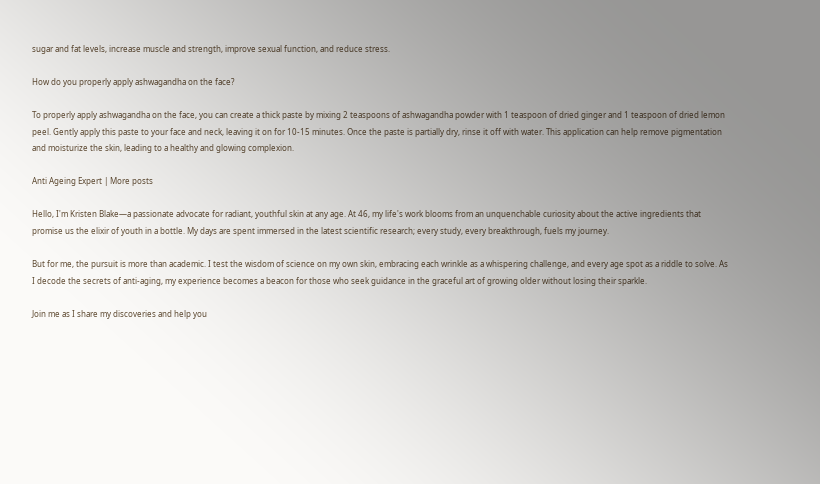sugar and fat levels, increase muscle and strength, improve sexual function, and reduce stress.

How do you properly apply ashwagandha on the face?

To properly apply ashwagandha on the face, you can create a thick paste by mixing 2 teaspoons of ashwagandha powder with 1 teaspoon of dried ginger and 1 teaspoon of dried lemon peel. Gently apply this paste to your face and neck, leaving it on for 10-15 minutes. Once the paste is partially dry, rinse it off with water. This application can help remove pigmentation and moisturize the skin, leading to a healthy and glowing complexion.

Anti Ageing Expert | More posts

Hello, I'm Kristen Blake—a passionate advocate for radiant, youthful skin at any age. At 46, my life's work blooms from an unquenchable curiosity about the active ingredients that promise us the elixir of youth in a bottle. My days are spent immersed in the latest scientific research; every study, every breakthrough, fuels my journey.

But for me, the pursuit is more than academic. I test the wisdom of science on my own skin, embracing each wrinkle as a whispering challenge, and every age spot as a riddle to solve. As I decode the secrets of anti-aging, my experience becomes a beacon for those who seek guidance in the graceful art of growing older without losing their sparkle.

Join me as I share my discoveries and help you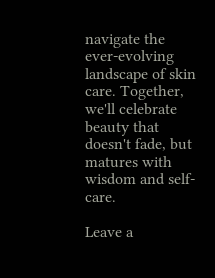navigate the ever-evolving landscape of skin care. Together, we'll celebrate beauty that doesn't fade, but matures with wisdom and self-care.

Leave a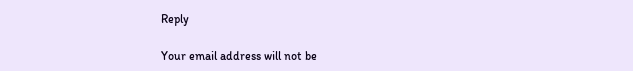Reply

Your email address will not be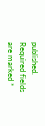published. Required fields are marked *